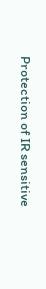Protection of IR sensitive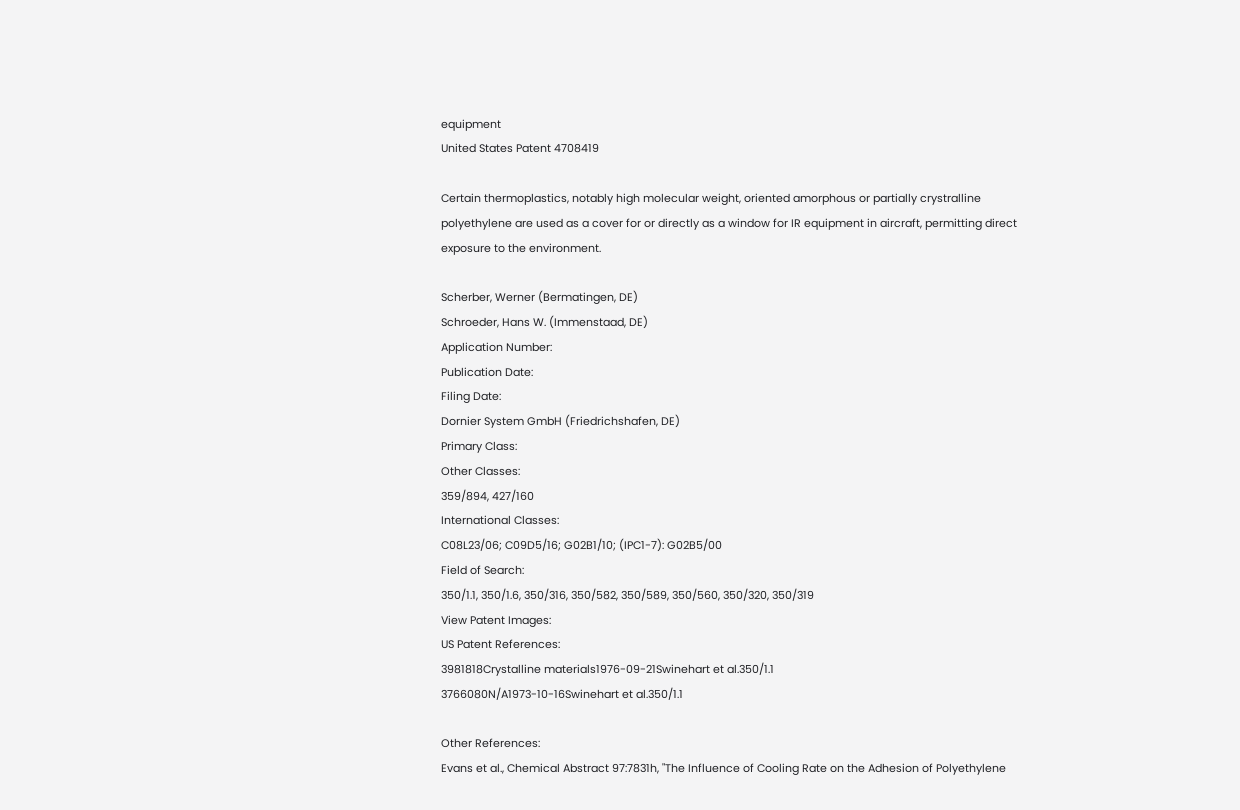equipment
United States Patent 4708419

Certain thermoplastics, notably high molecular weight, oriented amorphous or partially crystralline polyethylene are used as a cover for or directly as a window for IR equipment in aircraft, permitting direct exposure to the environment.

Scherber, Werner (Bermatingen, DE)
Schroeder, Hans W. (Immenstaad, DE)
Application Number:
Publication Date:
Filing Date:
Dornier System GmbH (Friedrichshafen, DE)
Primary Class:
Other Classes:
359/894, 427/160
International Classes:
C08L23/06; C09D5/16; G02B1/10; (IPC1-7): G02B5/00
Field of Search:
350/1.1, 350/1.6, 350/316, 350/582, 350/589, 350/560, 350/320, 350/319
View Patent Images:
US Patent References:
3981818Crystalline materials1976-09-21Swinehart et al.350/1.1
3766080N/A1973-10-16Swinehart et al.350/1.1

Other References:
Evans et al., Chemical Abstract 97:7831h, "The Influence of Cooling Rate on the Adhesion of Polyethylene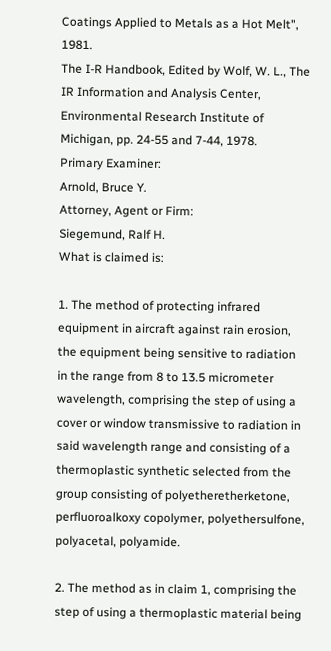Coatings Applied to Metals as a Hot Melt", 1981.
The I-R Handbook, Edited by Wolf, W. L., The IR Information and Analysis Center, Environmental Research Institute of Michigan, pp. 24-55 and 7-44, 1978.
Primary Examiner:
Arnold, Bruce Y.
Attorney, Agent or Firm:
Siegemund, Ralf H.
What is claimed is:

1. The method of protecting infrared equipment in aircraft against rain erosion, the equipment being sensitive to radiation in the range from 8 to 13.5 micrometer wavelength, comprising the step of using a cover or window transmissive to radiation in said wavelength range and consisting of a thermoplastic synthetic selected from the group consisting of polyetheretherketone, perfluoroalkoxy copolymer, polyethersulfone, polyacetal, polyamide.

2. The method as in claim 1, comprising the step of using a thermoplastic material being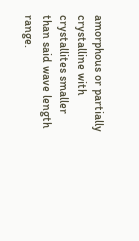amorphous or partially crystalline with crystallites smaller than said wave length range.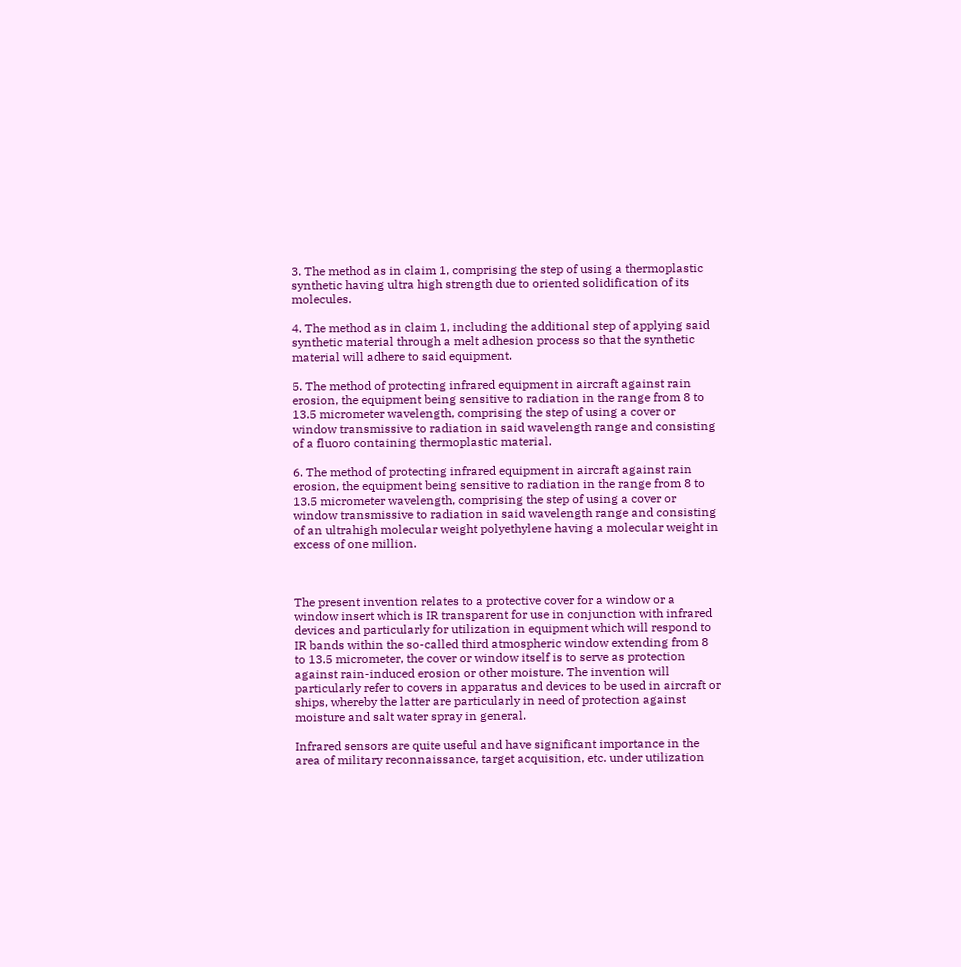3. The method as in claim 1, comprising the step of using a thermoplastic synthetic having ultra high strength due to oriented solidification of its molecules.

4. The method as in claim 1, including the additional step of applying said synthetic material through a melt adhesion process so that the synthetic material will adhere to said equipment.

5. The method of protecting infrared equipment in aircraft against rain erosion, the equipment being sensitive to radiation in the range from 8 to 13.5 micrometer wavelength, comprising the step of using a cover or window transmissive to radiation in said wavelength range and consisting of a fluoro containing thermoplastic material.

6. The method of protecting infrared equipment in aircraft against rain erosion, the equipment being sensitive to radiation in the range from 8 to 13.5 micrometer wavelength, comprising the step of using a cover or window transmissive to radiation in said wavelength range and consisting of an ultrahigh molecular weight polyethylene having a molecular weight in excess of one million.



The present invention relates to a protective cover for a window or a window insert which is IR transparent for use in conjunction with infrared devices and particularly for utilization in equipment which will respond to IR bands within the so-called third atmospheric window extending from 8 to 13.5 micrometer, the cover or window itself is to serve as protection against rain-induced erosion or other moisture. The invention will particularly refer to covers in apparatus and devices to be used in aircraft or ships, whereby the latter are particularly in need of protection against moisture and salt water spray in general.

Infrared sensors are quite useful and have significant importance in the area of military reconnaissance, target acquisition, etc. under utilization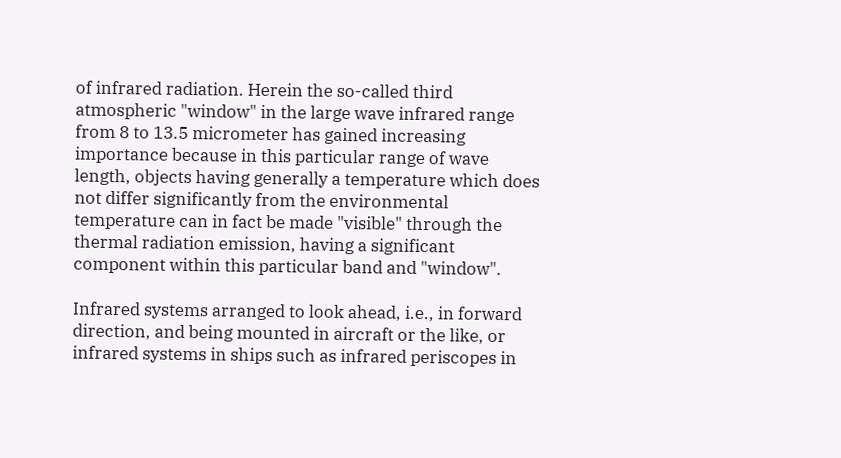of infrared radiation. Herein the so-called third atmospheric "window" in the large wave infrared range from 8 to 13.5 micrometer has gained increasing importance because in this particular range of wave length, objects having generally a temperature which does not differ significantly from the environmental temperature can in fact be made "visible" through the thermal radiation emission, having a significant component within this particular band and "window".

Infrared systems arranged to look ahead, i.e., in forward direction, and being mounted in aircraft or the like, or infrared systems in ships such as infrared periscopes in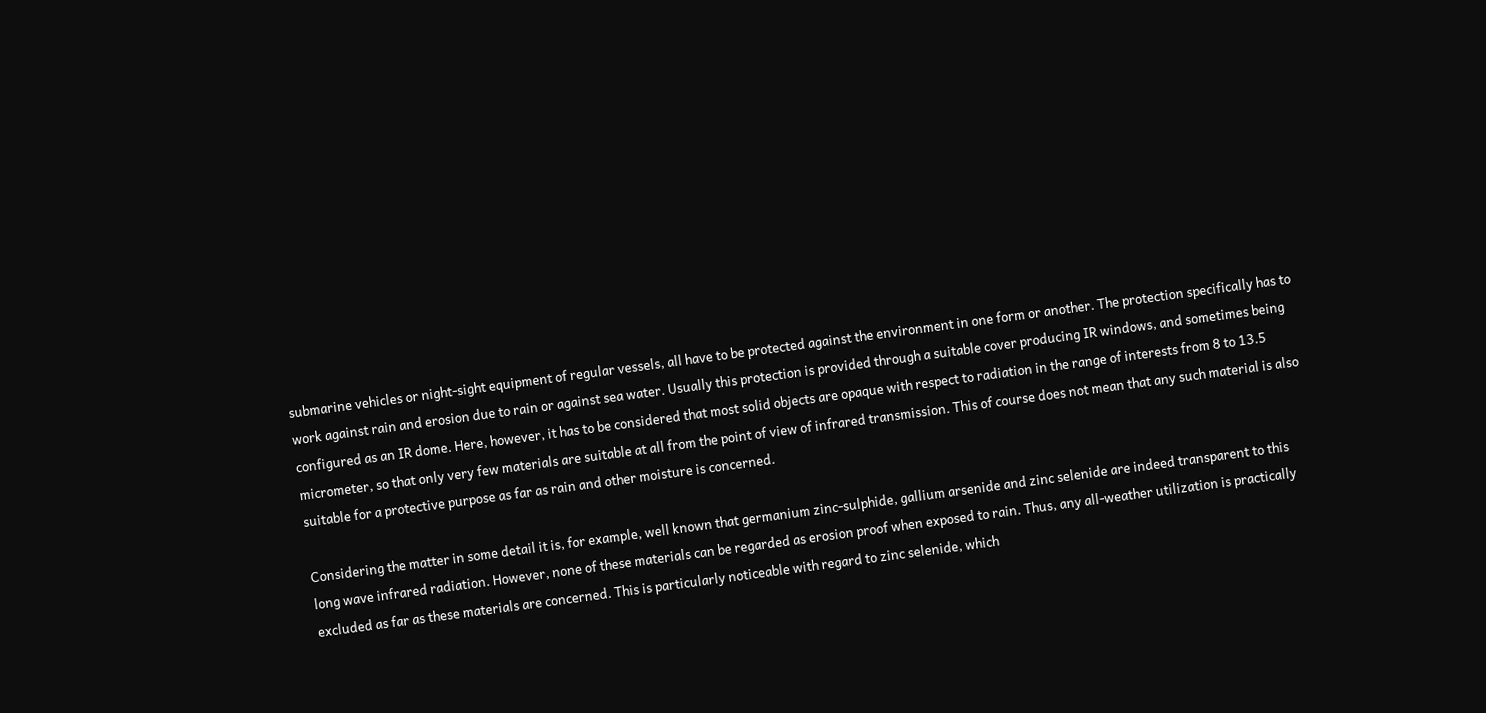submarine vehicles or night-sight equipment of regular vessels, all have to be protected against the environment in one form or another. The protection specifically has to work against rain and erosion due to rain or against sea water. Usually this protection is provided through a suitable cover producing IR windows, and sometimes being configured as an IR dome. Here, however, it has to be considered that most solid objects are opaque with respect to radiation in the range of interests from 8 to 13.5 micrometer, so that only very few materials are suitable at all from the point of view of infrared transmission. This of course does not mean that any such material is also suitable for a protective purpose as far as rain and other moisture is concerned.

Considering the matter in some detail it is, for example, well known that germanium zinc-sulphide, gallium arsenide and zinc selenide are indeed transparent to this long wave infrared radiation. However, none of these materials can be regarded as erosion proof when exposed to rain. Thus, any all-weather utilization is practically excluded as far as these materials are concerned. This is particularly noticeable with regard to zinc selenide, which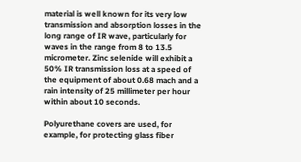material is well known for its very low transmission and absorption losses in the long range of IR wave, particularly for waves in the range from 8 to 13.5 micrometer. Zinc selenide will exhibit a 50% IR transmission loss at a speed of the equipment of about 0.68 mach and a rain intensity of 25 millimeter per hour within about 10 seconds.

Polyurethane covers are used, for example, for protecting glass fiber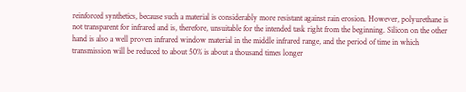reinforced synthetics, because such a material is considerably more resistant against rain erosion. However, polyurethane is not transparent for infrared and is, therefore, unsuitable for the intended task right from the beginning. Silicon on the other hand is also a well proven infrared window material in the middle infrared range, and the period of time in which transmission will be reduced to about 50% is about a thousand times longer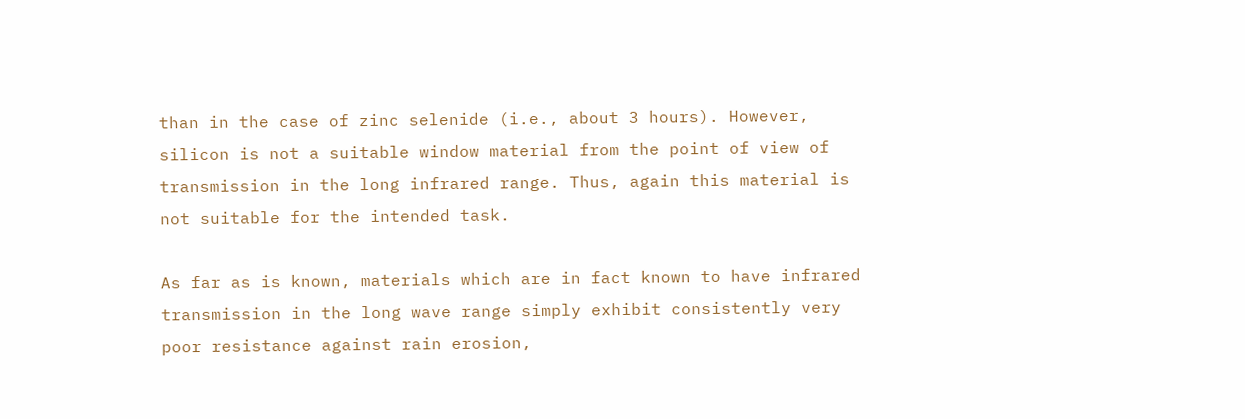than in the case of zinc selenide (i.e., about 3 hours). However, silicon is not a suitable window material from the point of view of transmission in the long infrared range. Thus, again this material is not suitable for the intended task.

As far as is known, materials which are in fact known to have infrared transmission in the long wave range simply exhibit consistently very poor resistance against rain erosion,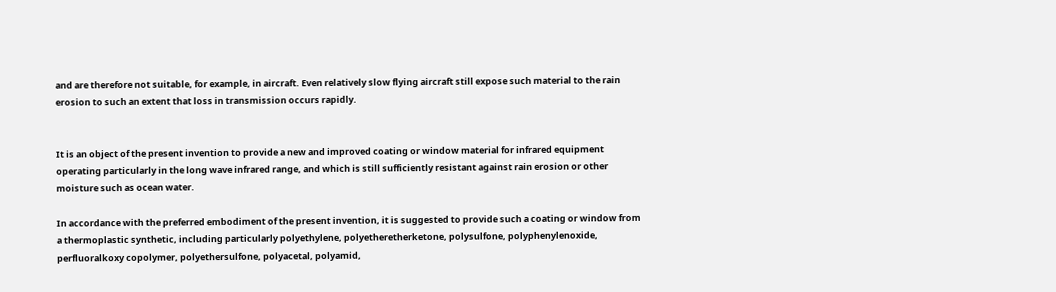and are therefore not suitable, for example, in aircraft. Even relatively slow flying aircraft still expose such material to the rain erosion to such an extent that loss in transmission occurs rapidly.


It is an object of the present invention to provide a new and improved coating or window material for infrared equipment operating particularly in the long wave infrared range, and which is still sufficiently resistant against rain erosion or other moisture such as ocean water.

In accordance with the preferred embodiment of the present invention, it is suggested to provide such a coating or window from a thermoplastic synthetic, including particularly polyethylene, polyetheretherketone, polysulfone, polyphenylenoxide, perfluoralkoxy copolymer, polyethersulfone, polyacetal, polyamid,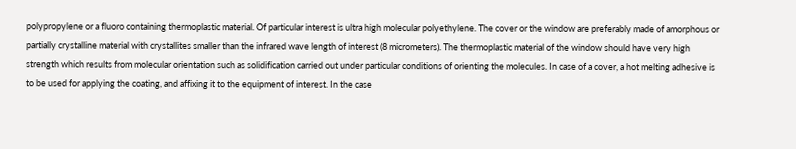polypropylene or a fluoro containing thermoplastic material. Of particular interest is ultra high molecular polyethylene. The cover or the window are preferably made of amorphous or partially crystalline material with crystallites smaller than the infrared wave length of interest (8 micrometers). The thermoplastic material of the window should have very high strength which results from molecular orientation such as solidification carried out under particular conditions of orienting the molecules. In case of a cover, a hot melting adhesive is to be used for applying the coating, and affixing it to the equipment of interest. In the case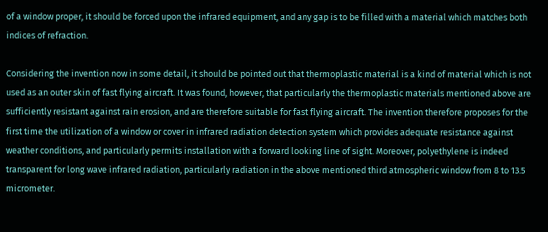of a window proper, it should be forced upon the infrared equipment, and any gap is to be filled with a material which matches both indices of refraction.

Considering the invention now in some detail, it should be pointed out that thermoplastic material is a kind of material which is not used as an outer skin of fast flying aircraft. It was found, however, that particularly the thermoplastic materials mentioned above are sufficiently resistant against rain erosion, and are therefore suitable for fast flying aircraft. The invention therefore proposes for the first time the utilization of a window or cover in infrared radiation detection system which provides adequate resistance against weather conditions, and particularly permits installation with a forward looking line of sight. Moreover, polyethylene is indeed transparent for long wave infrared radiation, particularly radiation in the above mentioned third atmospheric window from 8 to 13.5 micrometer.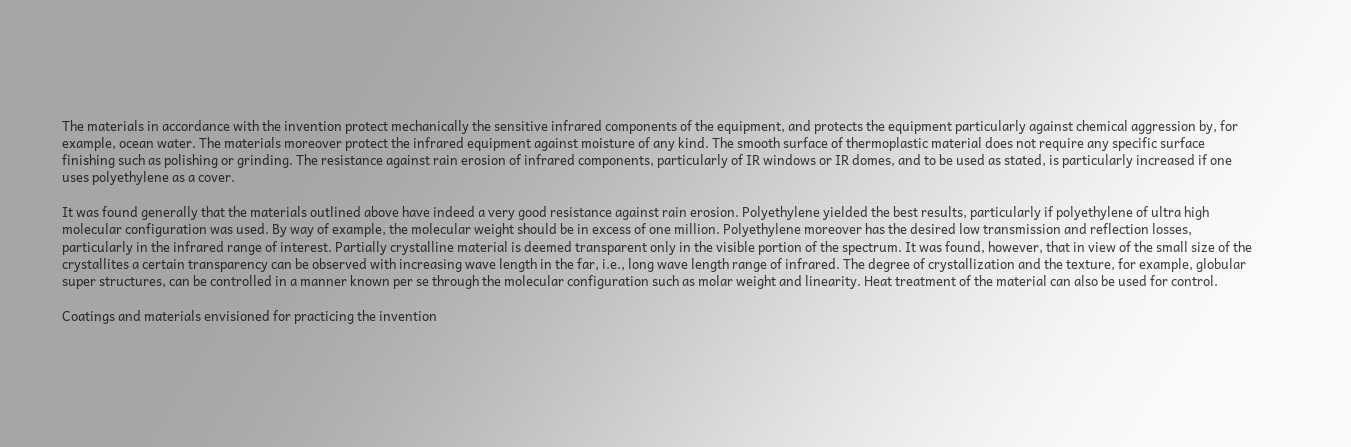The materials in accordance with the invention protect mechanically the sensitive infrared components of the equipment, and protects the equipment particularly against chemical aggression by, for example, ocean water. The materials moreover protect the infrared equipment against moisture of any kind. The smooth surface of thermoplastic material does not require any specific surface finishing such as polishing or grinding. The resistance against rain erosion of infrared components, particularly of IR windows or IR domes, and to be used as stated, is particularly increased if one uses polyethylene as a cover.

It was found generally that the materials outlined above have indeed a very good resistance against rain erosion. Polyethylene yielded the best results, particularly if polyethylene of ultra high molecular configuration was used. By way of example, the molecular weight should be in excess of one million. Polyethylene moreover has the desired low transmission and reflection losses, particularly in the infrared range of interest. Partially crystalline material is deemed transparent only in the visible portion of the spectrum. It was found, however, that in view of the small size of the crystallites a certain transparency can be observed with increasing wave length in the far, i.e., long wave length range of infrared. The degree of crystallization and the texture, for example, globular super structures, can be controlled in a manner known per se through the molecular configuration such as molar weight and linearity. Heat treatment of the material can also be used for control.

Coatings and materials envisioned for practicing the invention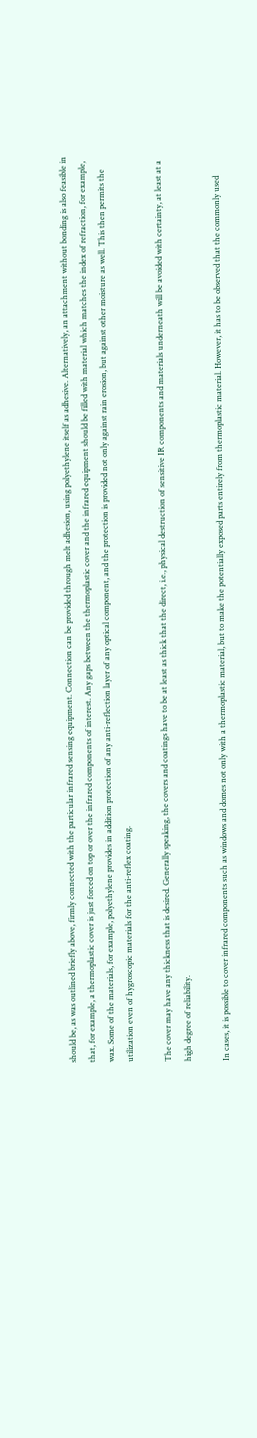should be, as was outlined briefly above, firmly connected with the particular infrared sensing equipment. Connection can be provided through melt adhesion, using polyethylene itself as adhesive. Alternatively, an attachment without bonding is also feasible in that, for example, a thermoplastic cover is just forced on top or over the infrared components of interest. Any gaps between the thermoplastic cover and the infrared equipment should be filled with material which matches the index of refraction, for example, wax. Some of the materials, for example, polyethylene provides in addition protection of any anti-reflection layer of any optical component, and the protection is provided not only against rain erosion, but against other moisture as well. This then permits the utilization even of hygroscopic materials for the anti-reflex coating.

The cover may have any thickness that is desired. Generally speaking, the covers and coatings have to be at least as thick that the direct, i.e., physical destruction of sensitive IR components and materials underneath will be avoided with certainty, at least at a high degree of reliability.

In cases, it is possible to cover infrared components such as windows and domes not only with a thermoplastic material, but to make the potentially exposed parts entirely from thermoplastic material. However, it has to be observed that the commonly used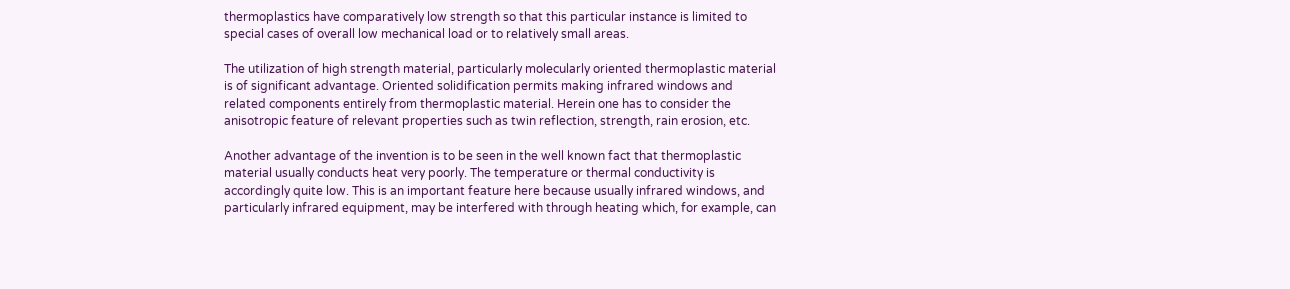thermoplastics have comparatively low strength so that this particular instance is limited to special cases of overall low mechanical load or to relatively small areas.

The utilization of high strength material, particularly molecularly oriented thermoplastic material is of significant advantage. Oriented solidification permits making infrared windows and related components entirely from thermoplastic material. Herein one has to consider the anisotropic feature of relevant properties such as twin reflection, strength, rain erosion, etc.

Another advantage of the invention is to be seen in the well known fact that thermoplastic material usually conducts heat very poorly. The temperature or thermal conductivity is accordingly quite low. This is an important feature here because usually infrared windows, and particularly infrared equipment, may be interfered with through heating which, for example, can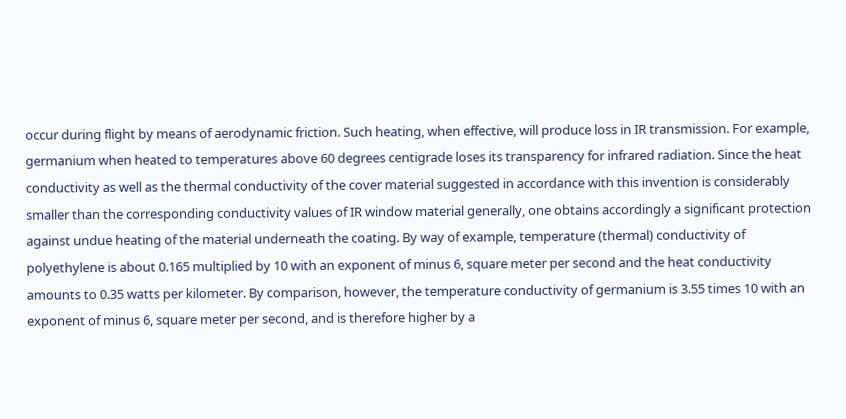occur during flight by means of aerodynamic friction. Such heating, when effective, will produce loss in IR transmission. For example, germanium when heated to temperatures above 60 degrees centigrade loses its transparency for infrared radiation. Since the heat conductivity as well as the thermal conductivity of the cover material suggested in accordance with this invention is considerably smaller than the corresponding conductivity values of IR window material generally, one obtains accordingly a significant protection against undue heating of the material underneath the coating. By way of example, temperature (thermal) conductivity of polyethylene is about 0.165 multiplied by 10 with an exponent of minus 6, square meter per second and the heat conductivity amounts to 0.35 watts per kilometer. By comparison, however, the temperature conductivity of germanium is 3.55 times 10 with an exponent of minus 6, square meter per second, and is therefore higher by a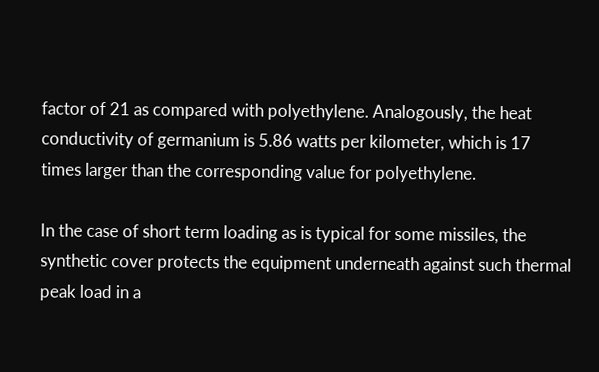factor of 21 as compared with polyethylene. Analogously, the heat conductivity of germanium is 5.86 watts per kilometer, which is 17 times larger than the corresponding value for polyethylene.

In the case of short term loading as is typical for some missiles, the synthetic cover protects the equipment underneath against such thermal peak load in a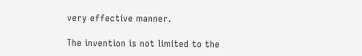very effective manner.

The invention is not limited to the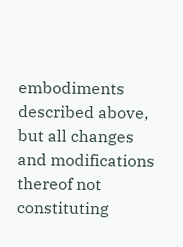embodiments described above, but all changes and modifications thereof not constituting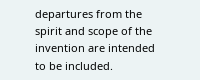departures from the spirit and scope of the invention are intended to be included.